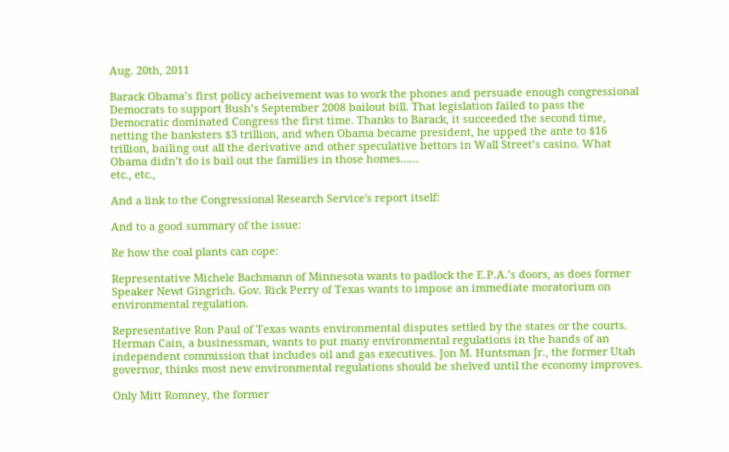Aug. 20th, 2011

Barack Obama’s first policy acheivement was to work the phones and persuade enough congressional Democrats to support Bush’s September 2008 bailout bill. That legislation failed to pass the Democratic dominated Congress the first time. Thanks to Barack, it succeeded the second time, netting the banksters $3 trillion, and when Obama became president, he upped the ante to $16 trillion, bailing out all the derivative and other speculative bettors in Wall Street’s casino. What Obama didn’t do is bail out the families in those homes……
etc., etc.,

And a link to the Congressional Research Service's report itself:

And to a good summary of the issue:

Re how the coal plants can cope:

Representative Michele Bachmann of Minnesota wants to padlock the E.P.A.’s doors, as does former Speaker Newt Gingrich. Gov. Rick Perry of Texas wants to impose an immediate moratorium on environmental regulation.

Representative Ron Paul of Texas wants environmental disputes settled by the states or the courts. Herman Cain, a businessman, wants to put many environmental regulations in the hands of an independent commission that includes oil and gas executives. Jon M. Huntsman Jr., the former Utah governor, thinks most new environmental regulations should be shelved until the economy improves.

Only Mitt Romney, the former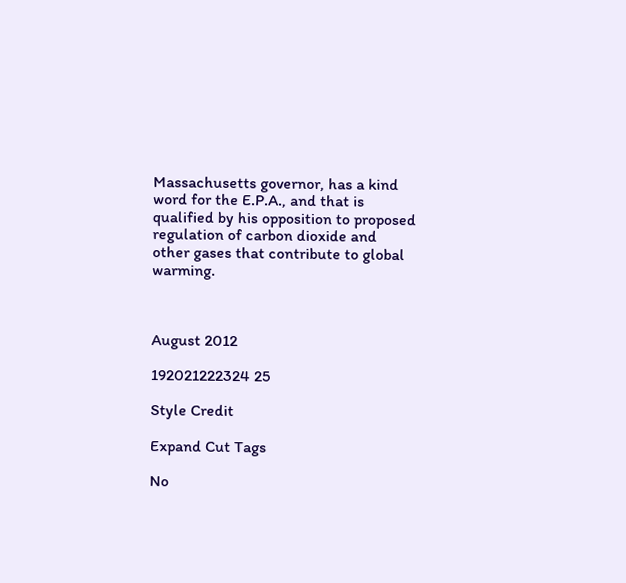Massachusetts governor, has a kind word for the E.P.A., and that is qualified by his opposition to proposed regulation of carbon dioxide and other gases that contribute to global warming.



August 2012

192021222324 25

Style Credit

Expand Cut Tags

No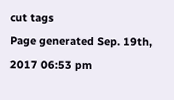cut tags
Page generated Sep. 19th, 2017 06:53 pm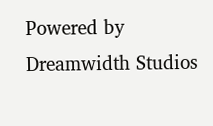Powered by Dreamwidth Studios